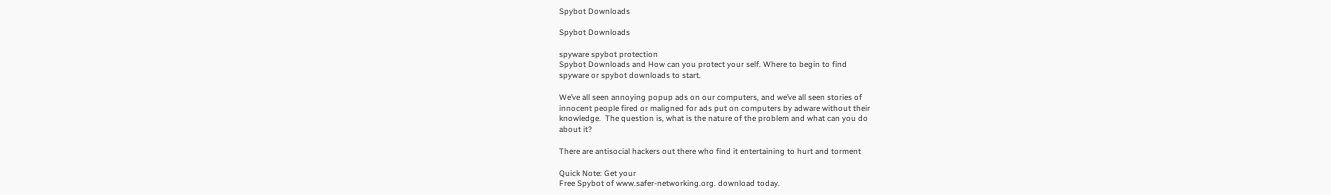Spybot Downloads

Spybot Downloads

spyware spybot protection
Spybot Downloads and How can you protect your self. Where to begin to find
spyware or spybot downloads to start.

We’ve all seen annoying popup ads on our computers, and we’ve all seen stories of
innocent people fired or maligned for ads put on computers by adware without their
knowledge.  The question is, what is the nature of the problem and what can you do
about it?

There are antisocial hackers out there who find it entertaining to hurt and torment

Quick Note: Get your
Free Spybot of www.safer-networking.org. download today.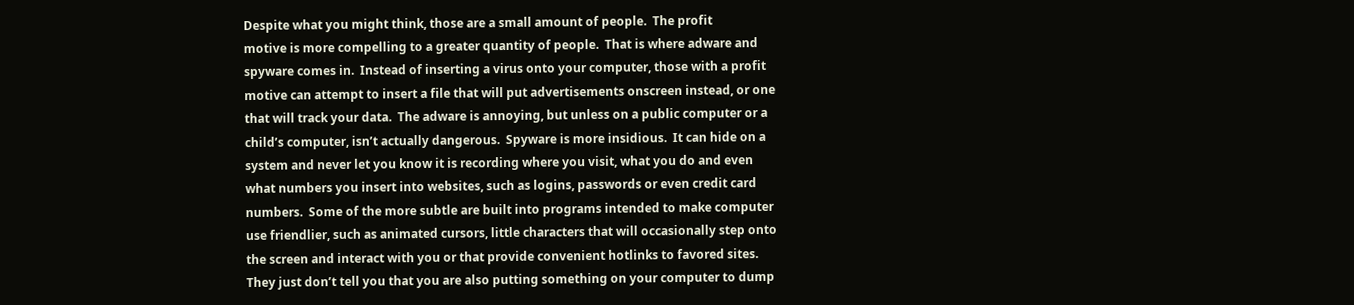Despite what you might think, those are a small amount of people.  The profit
motive is more compelling to a greater quantity of people.  That is where adware and
spyware comes in.  Instead of inserting a virus onto your computer, those with a profit
motive can attempt to insert a file that will put advertisements onscreen instead, or one
that will track your data.  The adware is annoying, but unless on a public computer or a
child’s computer, isn’t actually dangerous.  Spyware is more insidious.  It can hide on a
system and never let you know it is recording where you visit, what you do and even
what numbers you insert into websites, such as logins, passwords or even credit card
numbers.  Some of the more subtle are built into programs intended to make computer
use friendlier, such as animated cursors, little characters that will occasionally step onto
the screen and interact with you or that provide convenient hotlinks to favored sites.
They just don’t tell you that you are also putting something on your computer to dump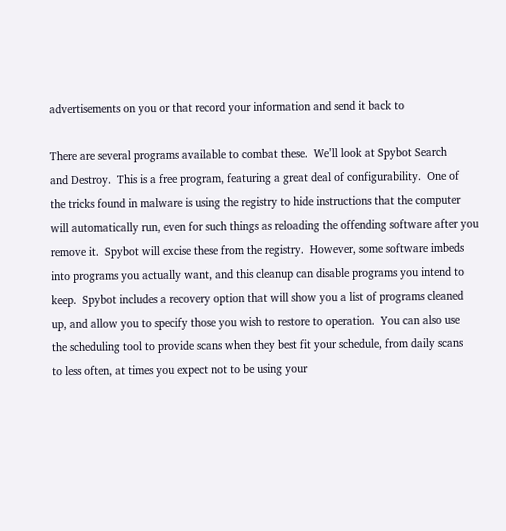advertisements on you or that record your information and send it back to

There are several programs available to combat these.  We’ll look at Spybot Search
and Destroy.  This is a free program, featuring a great deal of configurability.  One of
the tricks found in malware is using the registry to hide instructions that the computer
will automatically run, even for such things as reloading the offending software after you
remove it.  Spybot will excise these from the registry.  However, some software imbeds
into programs you actually want, and this cleanup can disable programs you intend to
keep.  Spybot includes a recovery option that will show you a list of programs cleaned
up, and allow you to specify those you wish to restore to operation.  You can also use
the scheduling tool to provide scans when they best fit your schedule, from daily scans
to less often, at times you expect not to be using your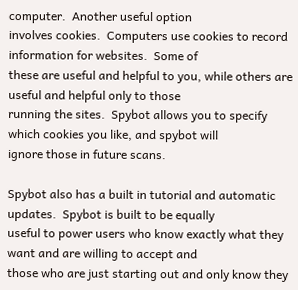computer.  Another useful option
involves cookies.  Computers use cookies to record information for websites.  Some of
these are useful and helpful to you, while others are useful and helpful only to those
running the sites.  Spybot allows you to specify which cookies you like, and spybot will
ignore those in future scans.

Spybot also has a built in tutorial and automatic updates.  Spybot is built to be equally
useful to power users who know exactly what they want and are willing to accept and
those who are just starting out and only know they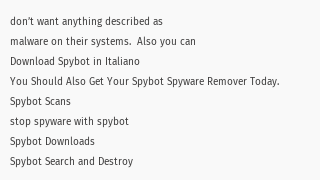don’t want anything described as
malware on their systems.  Also you can
Download Spybot in Italiano
You Should Also Get Your Spybot Spyware Remover Today.
Spybot Scans
stop spyware with spybot
Spybot Downloads
Spybot Search and Destroy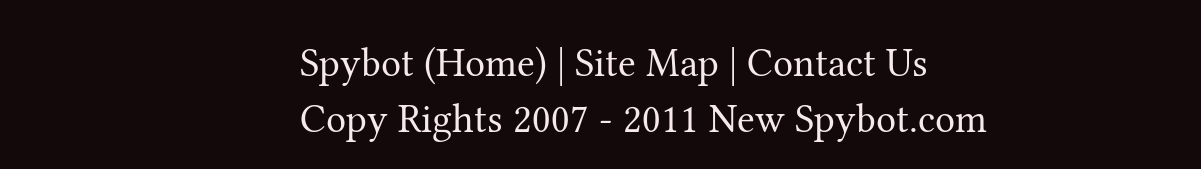Spybot (Home) | Site Map | Contact Us
Copy Rights 2007 - 2011 New Spybot.com